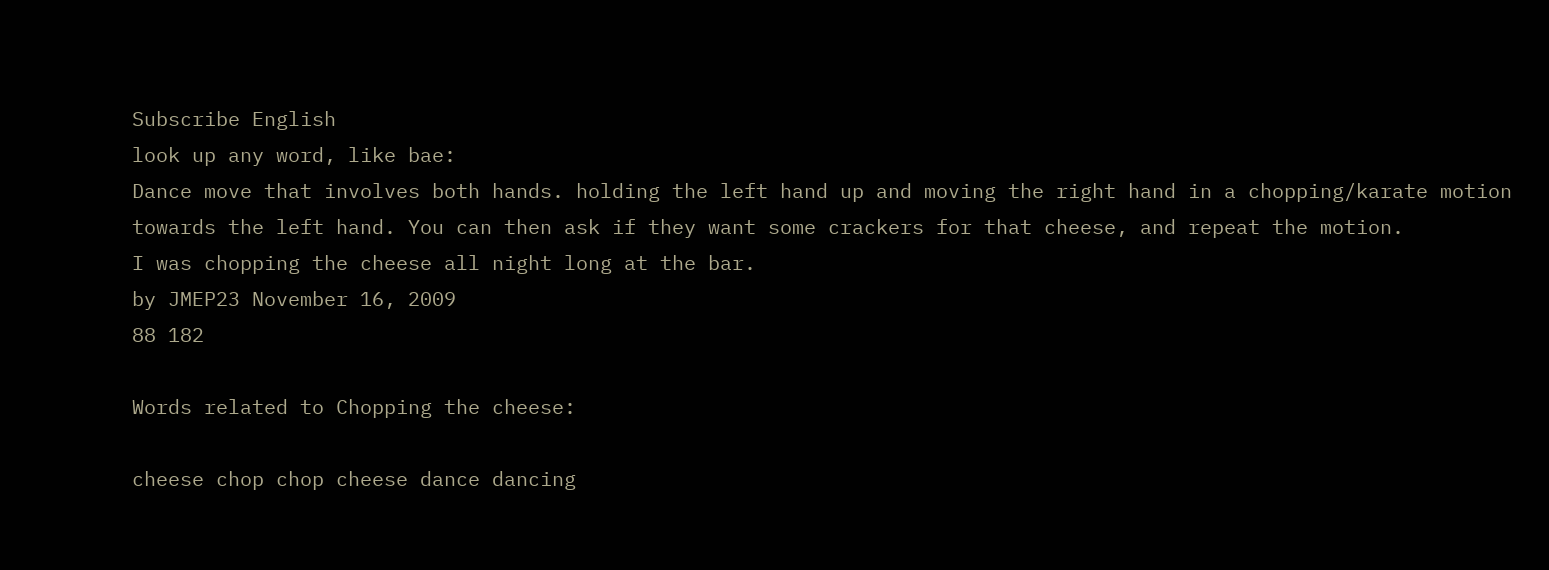Subscribe English
look up any word, like bae:
Dance move that involves both hands. holding the left hand up and moving the right hand in a chopping/karate motion towards the left hand. You can then ask if they want some crackers for that cheese, and repeat the motion.
I was chopping the cheese all night long at the bar.
by JMEP23 November 16, 2009
88 182

Words related to Chopping the cheese:

cheese chop chop cheese dance dancing